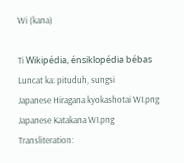Wi (kana)

Ti Wikipédia, énsiklopédia bébas
Luncat ka: pituduh, sungsi
Japanese Hiragana kyokashotai WI.png
Japanese Katakana WI.png
Transliteration: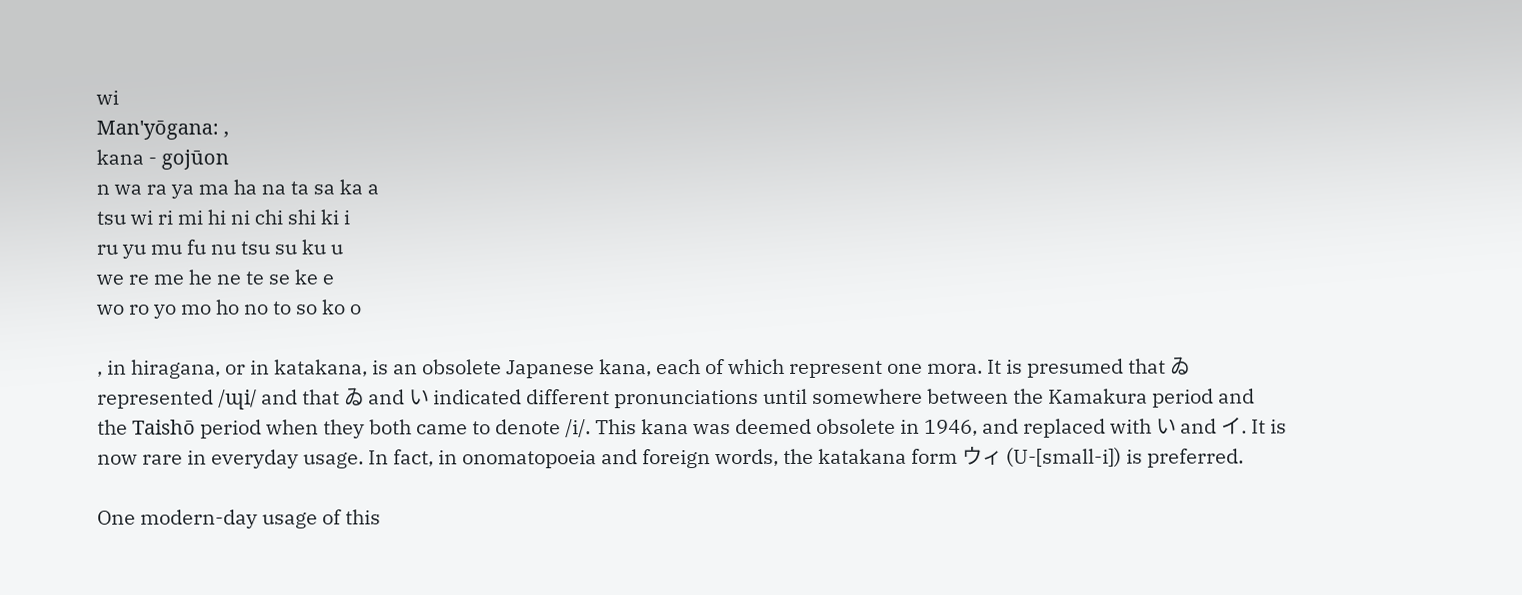wi
Man'yōgana: ,
kana - gojūon
n wa ra ya ma ha na ta sa ka a
tsu wi ri mi hi ni chi shi ki i
ru yu mu fu nu tsu su ku u
we re me he ne te se ke e
wo ro yo mo ho no to so ko o

, in hiragana, or in katakana, is an obsolete Japanese kana, each of which represent one mora. It is presumed that ゐ represented /ɰi/ and that ゐ and い indicated different pronunciations until somewhere between the Kamakura period and the Taishō period when they both came to denote /i/. This kana was deemed obsolete in 1946, and replaced with い and イ. It is now rare in everyday usage. In fact, in onomatopoeia and foreign words, the katakana form ウィ (U-[small-i]) is preferred.

One modern-day usage of this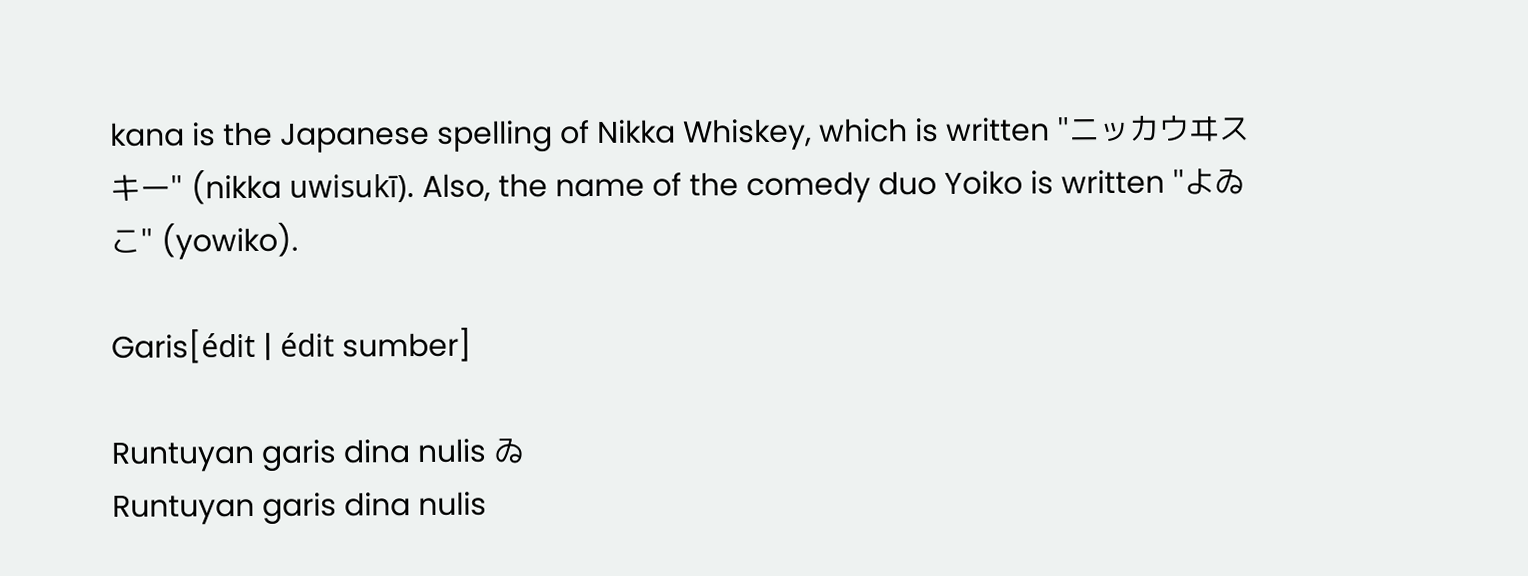kana is the Japanese spelling of Nikka Whiskey, which is written "ニッカウヰスキー" (nikka uwisukī). Also, the name of the comedy duo Yoiko is written "よゐこ" (yowiko).

Garis[édit | édit sumber]

Runtuyan garis dina nulis ゐ
Runtuyan garis dina nulis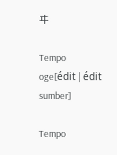ヰ

Tempo oge[édit | édit sumber]

Tempo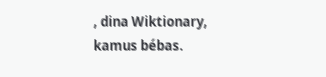, dina Wiktionary, kamus bébas.